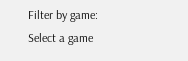Filter by game:
Select a game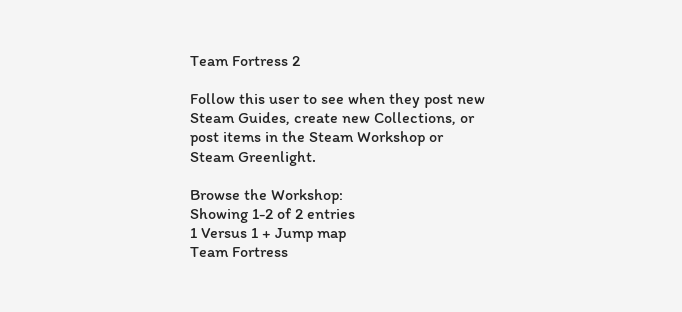Team Fortress 2

Follow this user to see when they post new Steam Guides, create new Collections, or post items in the Steam Workshop or Steam Greenlight.

Browse the Workshop:
Showing 1-2 of 2 entries
1 Versus 1 + Jump map
Team Fortress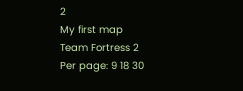2
My first map
Team Fortress 2
Per page: 9 18 30